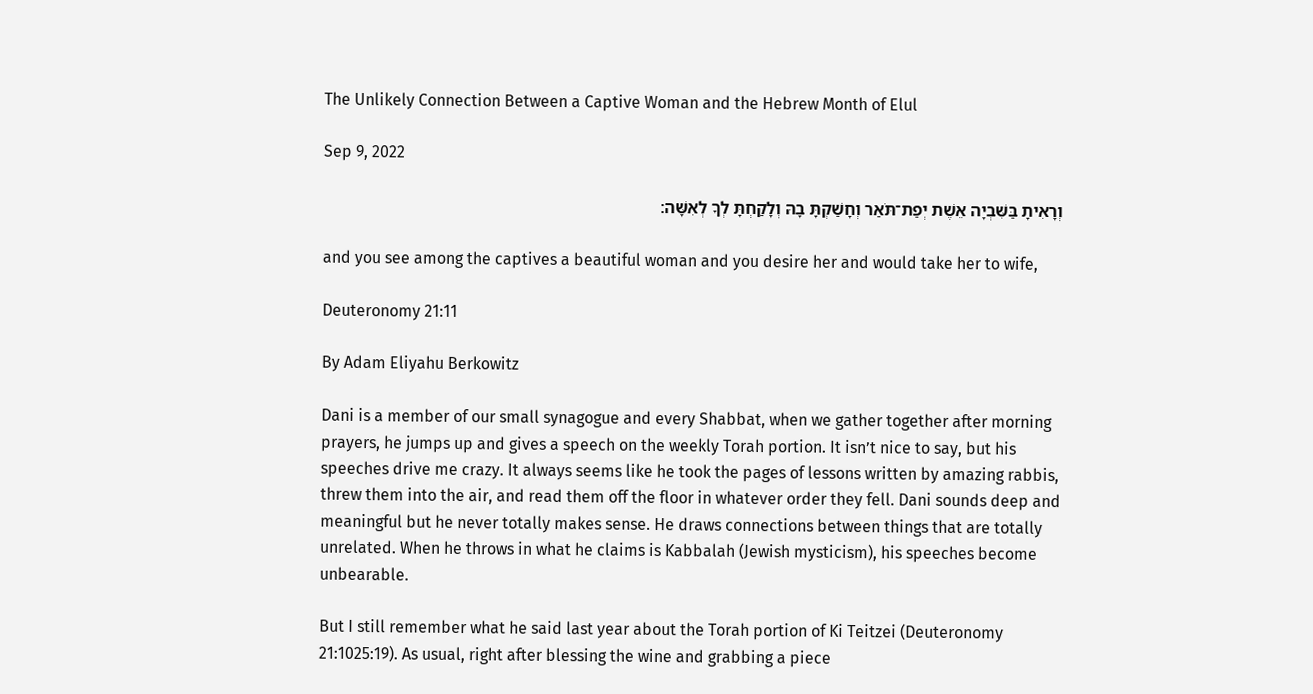The Unlikely Connection Between a Captive Woman and the Hebrew Month of Elul

Sep 9, 2022

וְרָאִיתָ בַּשִּׁבְיָה אֵשֶׁת יְפַת־תֹּאַר וְחָשַׁקְתָּ בָהּ וְלָקַחְתָּ לְךָ לְאִשָּׁה׃

and you see among the captives a beautiful woman and you desire her and would take her to wife,

Deuteronomy 21:11

By Adam Eliyahu Berkowitz

Dani is a member of our small synagogue and every Shabbat, when we gather together after morning prayers, he jumps up and gives a speech on the weekly Torah portion. It isn’t nice to say, but his speeches drive me crazy. It always seems like he took the pages of lessons written by amazing rabbis, threw them into the air, and read them off the floor in whatever order they fell. Dani sounds deep and meaningful but he never totally makes sense. He draws connections between things that are totally unrelated. When he throws in what he claims is Kabbalah (Jewish mysticism), his speeches become unbearable.

But I still remember what he said last year about the Torah portion of Ki Teitzei (Deuteronomy 21:1025:19). As usual, right after blessing the wine and grabbing a piece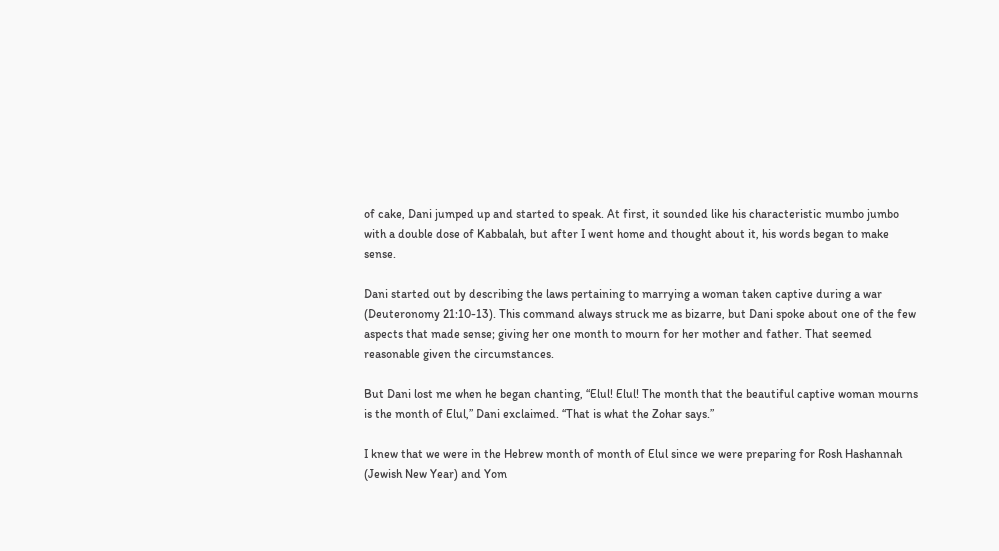of cake, Dani jumped up and started to speak. At first, it sounded like his characteristic mumbo jumbo with a double dose of Kabbalah, but after I went home and thought about it, his words began to make sense.

Dani started out by describing the laws pertaining to marrying a woman taken captive during a war (Deuteronomy 21:10-13). This command always struck me as bizarre, but Dani spoke about one of the few aspects that made sense; giving her one month to mourn for her mother and father. That seemed reasonable given the circumstances.

But Dani lost me when he began chanting, “Elul! Elul! The month that the beautiful captive woman mourns is the month of Elul,” Dani exclaimed. “That is what the Zohar says.”

I knew that we were in the Hebrew month of month of Elul since we were preparing for Rosh Hashannah (Jewish New Year) and Yom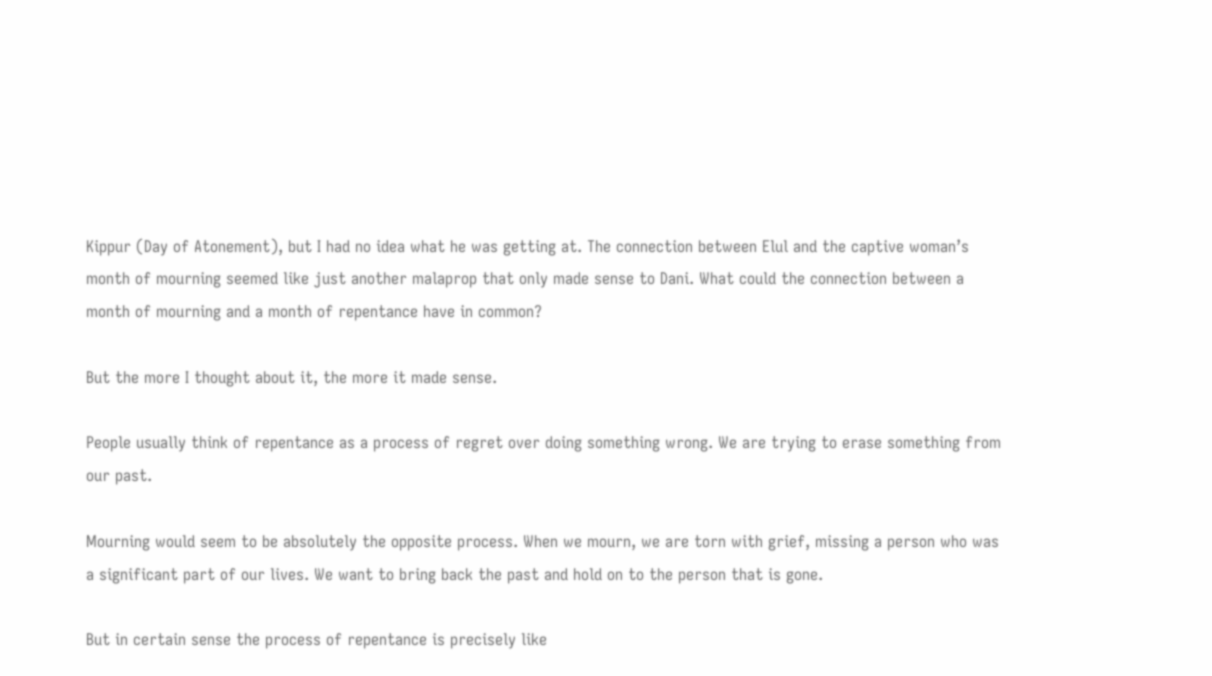Kippur (Day of Atonement), but I had no idea what he was getting at. The connection between Elul and the captive woman’s month of mourning seemed like just another malaprop that only made sense to Dani. What could the connection between a month of mourning and a month of repentance have in common?

But the more I thought about it, the more it made sense.

People usually think of repentance as a process of regret over doing something wrong. We are trying to erase something from our past.

Mourning would seem to be absolutely the opposite process. When we mourn, we are torn with grief, missing a person who was a significant part of our lives. We want to bring back the past and hold on to the person that is gone.

But in certain sense the process of repentance is precisely like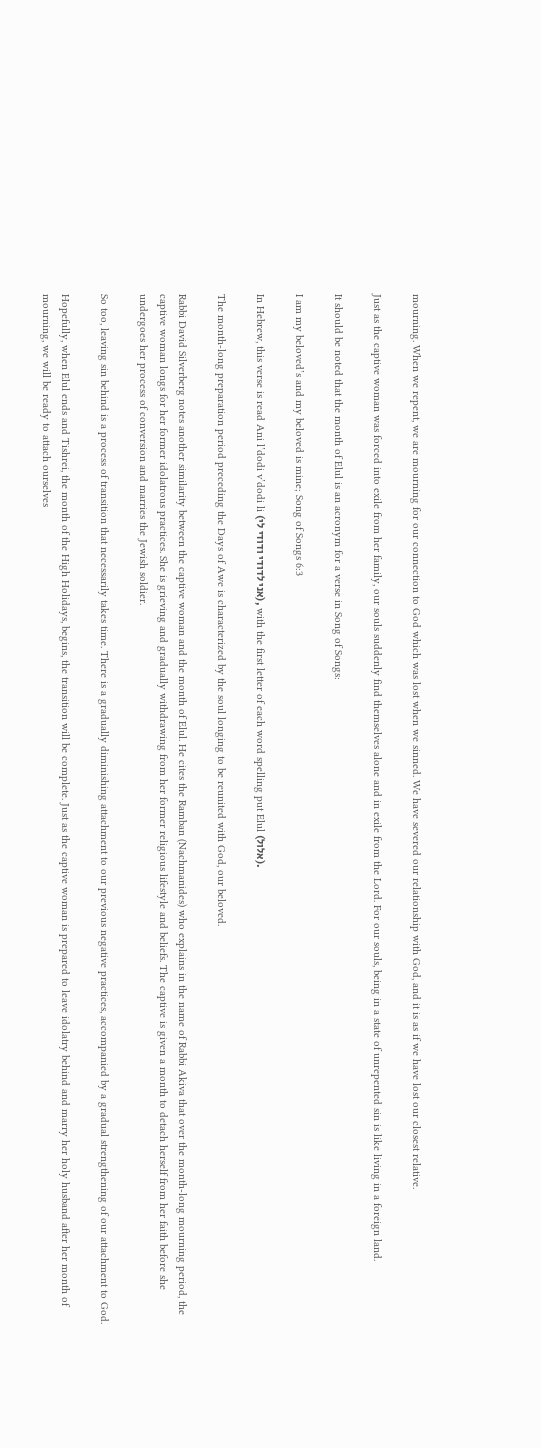mourning. When we repent, we are mourning for our connection to God which was lost when we sinned. We have severed our relationship with God, and it is as if we have lost our closest relative.

Just as the captive woman was forced into exile from her family, our souls suddenly find themselves alone and in exile from the Lord. For our souls, being in a state of unrepented sin is like living in a foreign land.

It should be noted that the month of Elul is an acronym for a verse in Song of Songs:

I am my beloved’s and my beloved is mine; Song of Songs 6:3

In Hebrew, this verse is read Ani l’dodi v’dodi li (אני לדודי ודודי לי), with the first letter of each word spelling put Elul (אלול).

The month-long preparation period preceding the Days of Awe is characterized by the soul longing to be reunited with God, our beloved.

Rabbi David Silverberg notes another similarity between the captive woman and the month of Elul. He cites the Ramban (Nachmanides) who explains in the name of Rabbi Akiva that over the month-long mourning period, the captive woman longs for her former idolatrous practices. She is grieving and gradually withdrawing from her former religious lifestyle and beliefs. The captive is given a month to detach herself from her faith before she undergoes her process of conversion and marries the Jewish soldier.

So too, leaving sin behind is a process of transition that necessarily takes time. There is a gradually diminishing attachment to our previous negative practices, accompanied by a gradual strengthening of our attachment to God.

Hopefully, when Elul ends and Tishrei, the month of the High Holidays, begins, the transition will be complete. Just as the captive woman is prepared to leave idolatry behind and marry her holy husband after her month of mourning, we will be ready to attach ourselves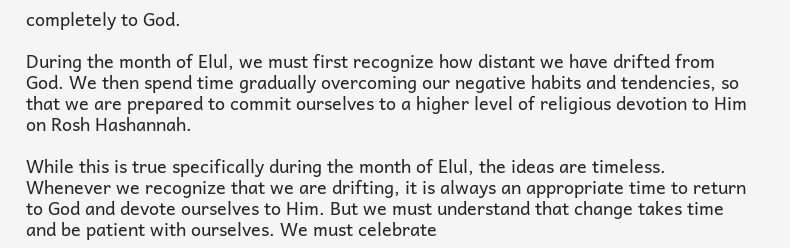completely to God.

During the month of Elul, we must first recognize how distant we have drifted from God. We then spend time gradually overcoming our negative habits and tendencies, so that we are prepared to commit ourselves to a higher level of religious devotion to Him on Rosh Hashannah.

While this is true specifically during the month of Elul, the ideas are timeless. Whenever we recognize that we are drifting, it is always an appropriate time to return to God and devote ourselves to Him. But we must understand that change takes time and be patient with ourselves. We must celebrate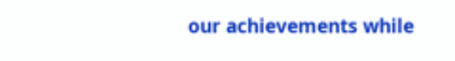our achievements while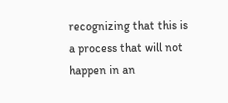recognizing that this is a process that will not happen in an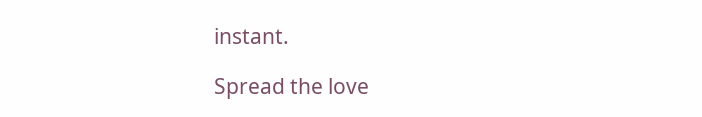instant.

Spread the love